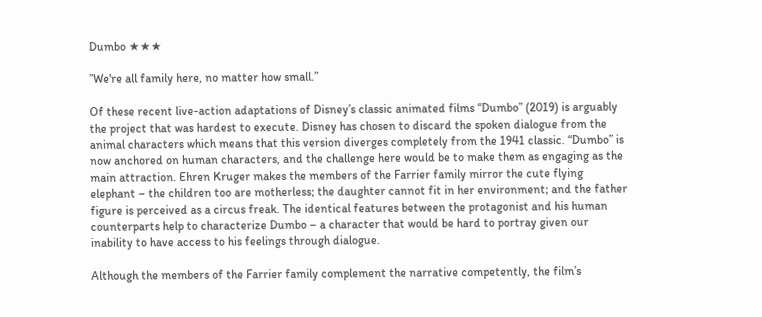Dumbo ★★★

”We're all family here, no matter how small.”

Of these recent live-action adaptations of Disney’s classic animated films “Dumbo” (2019) is arguably the project that was hardest to execute. Disney has chosen to discard the spoken dialogue from the animal characters which means that this version diverges completely from the 1941 classic. “Dumbo” is now anchored on human characters, and the challenge here would be to make them as engaging as the main attraction. Ehren Kruger makes the members of the Farrier family mirror the cute flying elephant – the children too are motherless; the daughter cannot fit in her environment; and the father figure is perceived as a circus freak. The identical features between the protagonist and his human counterparts help to characterize Dumbo – a character that would be hard to portray given our inability to have access to his feelings through dialogue.

Although the members of the Farrier family complement the narrative competently, the film’s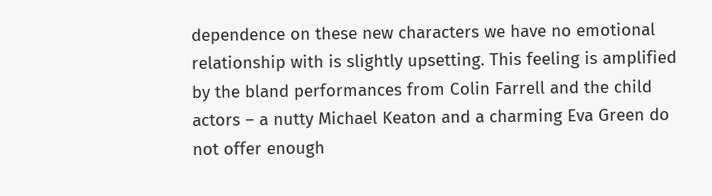dependence on these new characters we have no emotional relationship with is slightly upsetting. This feeling is amplified by the bland performances from Colin Farrell and the child actors – a nutty Michael Keaton and a charming Eva Green do not offer enough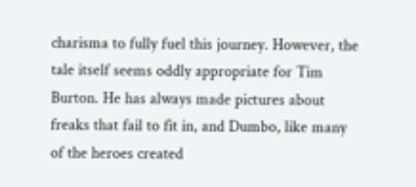charisma to fully fuel this journey. However, the tale itself seems oddly appropriate for Tim Burton. He has always made pictures about freaks that fail to fit in, and Dumbo, like many of the heroes created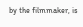by the filmmaker, is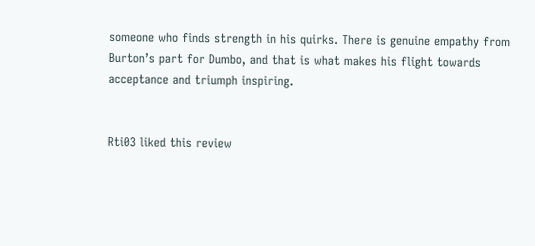someone who finds strength in his quirks. There is genuine empathy from Burton’s part for Dumbo, and that is what makes his flight towards acceptance and triumph inspiring.


Rti03 liked this review